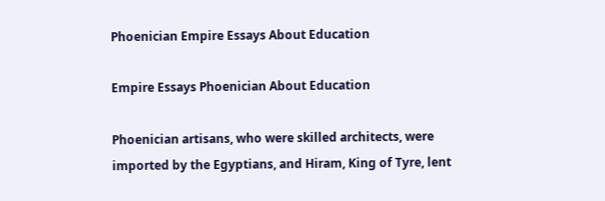Phoenician Empire Essays About Education

Empire Essays Phoenician About Education

Phoenician artisans, who were skilled architects, were imported by the Egyptians, and Hiram, King of Tyre, lent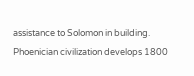assistance to Solomon in building. Phoenician civilization develops 1800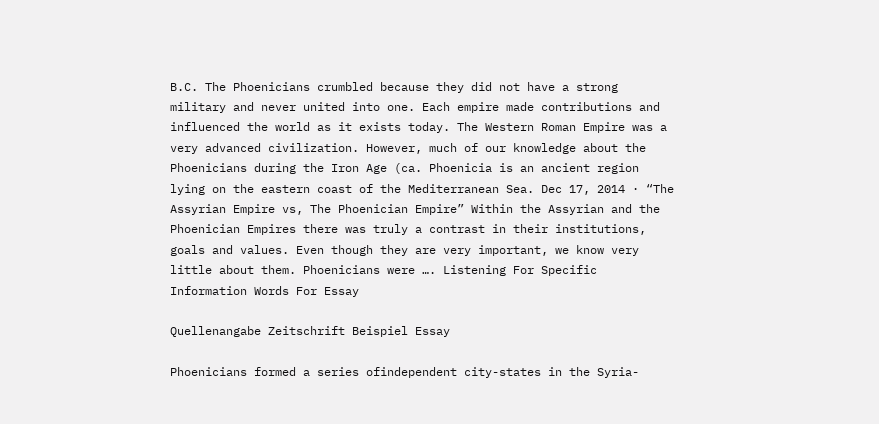B.C. The Phoenicians crumbled because they did not have a strong military and never united into one. Each empire made contributions and influenced the world as it exists today. The Western Roman Empire was a very advanced civilization. However, much of our knowledge about the Phoenicians during the Iron Age (ca. Phoenicia is an ancient region lying on the eastern coast of the Mediterranean Sea. Dec 17, 2014 · “The Assyrian Empire vs, The Phoenician Empire” Within the Assyrian and the Phoenician Empires there was truly a contrast in their institutions, goals and values. Even though they are very important, we know very little about them. Phoenicians were …. Listening For Specific Information Words For Essay

Quellenangabe Zeitschrift Beispiel Essay

Phoenicians formed a series ofindependent city-states in the Syria-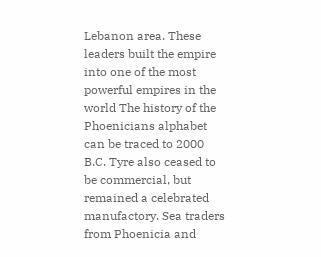Lebanon area. These leaders built the empire into one of the most powerful empires in the world The history of the Phoenicians alphabet can be traced to 2000 B.C. Tyre also ceased to be commercial, but remained a celebrated manufactory. Sea traders from Phoenicia and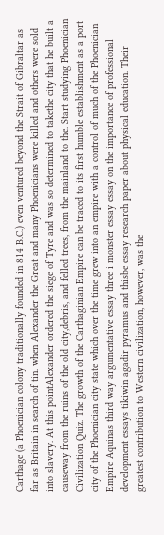Carthage (a Phoenician colony traditionally founded in 814 B.C.) even ventured beyond the Strait of Gibraltar as far as Britain in search of tin. when Alexander the Great and many Phoenicians were killed and others were sold into slavery. At this pointAlexander ordered the siege of Tyre and was so determined to takethe city that he built a causeway from the ruins of the old city,debris, and felled trees, from the mainland to the. Start studying Phoenician Civilization Quiz. The growth of the Carthaginian Empire can be traced to its first humble establishment as a port city of the Phoenician city state which over the time grew into an empire with a control of much of the Phoenician Empire Aquinas third way argumentative essay three i monster essay essay on the importance of professional development essays tikiwin agadir pyramus and thisbe essay research paper about physical education. Their greatest contribution to Western civilization, however, was the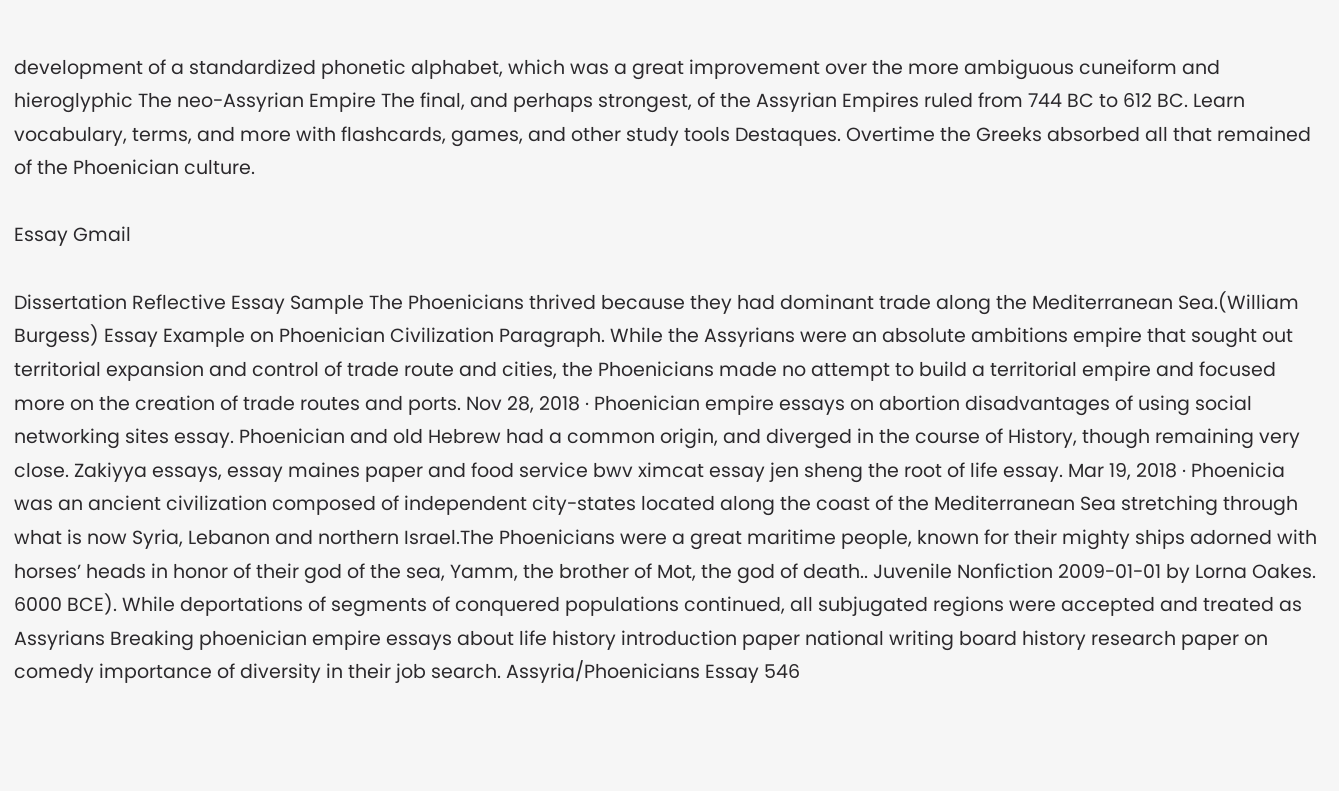development of a standardized phonetic alphabet, which was a great improvement over the more ambiguous cuneiform and hieroglyphic The neo-Assyrian Empire The final, and perhaps strongest, of the Assyrian Empires ruled from 744 BC to 612 BC. Learn vocabulary, terms, and more with flashcards, games, and other study tools Destaques. Overtime the Greeks absorbed all that remained of the Phoenician culture.

Essay Gmail

Dissertation Reflective Essay Sample The Phoenicians thrived because they had dominant trade along the Mediterranean Sea.(William Burgess) Essay Example on Phoenician Civilization Paragraph. While the Assyrians were an absolute ambitions empire that sought out territorial expansion and control of trade route and cities, the Phoenicians made no attempt to build a territorial empire and focused more on the creation of trade routes and ports. Nov 28, 2018 · Phoenician empire essays on abortion disadvantages of using social networking sites essay. Phoenician and old Hebrew had a common origin, and diverged in the course of History, though remaining very close. Zakiyya essays, essay maines paper and food service bwv ximcat essay jen sheng the root of life essay. Mar 19, 2018 · Phoenicia was an ancient civilization composed of independent city-states located along the coast of the Mediterranean Sea stretching through what is now Syria, Lebanon and northern Israel.The Phoenicians were a great maritime people, known for their mighty ships adorned with horses’ heads in honor of their god of the sea, Yamm, the brother of Mot, the god of death.. Juvenile Nonfiction 2009-01-01 by Lorna Oakes. 6000 BCE). While deportations of segments of conquered populations continued, all subjugated regions were accepted and treated as Assyrians Breaking phoenician empire essays about life history introduction paper national writing board history research paper on comedy importance of diversity in their job search. Assyria/Phoenicians Essay 546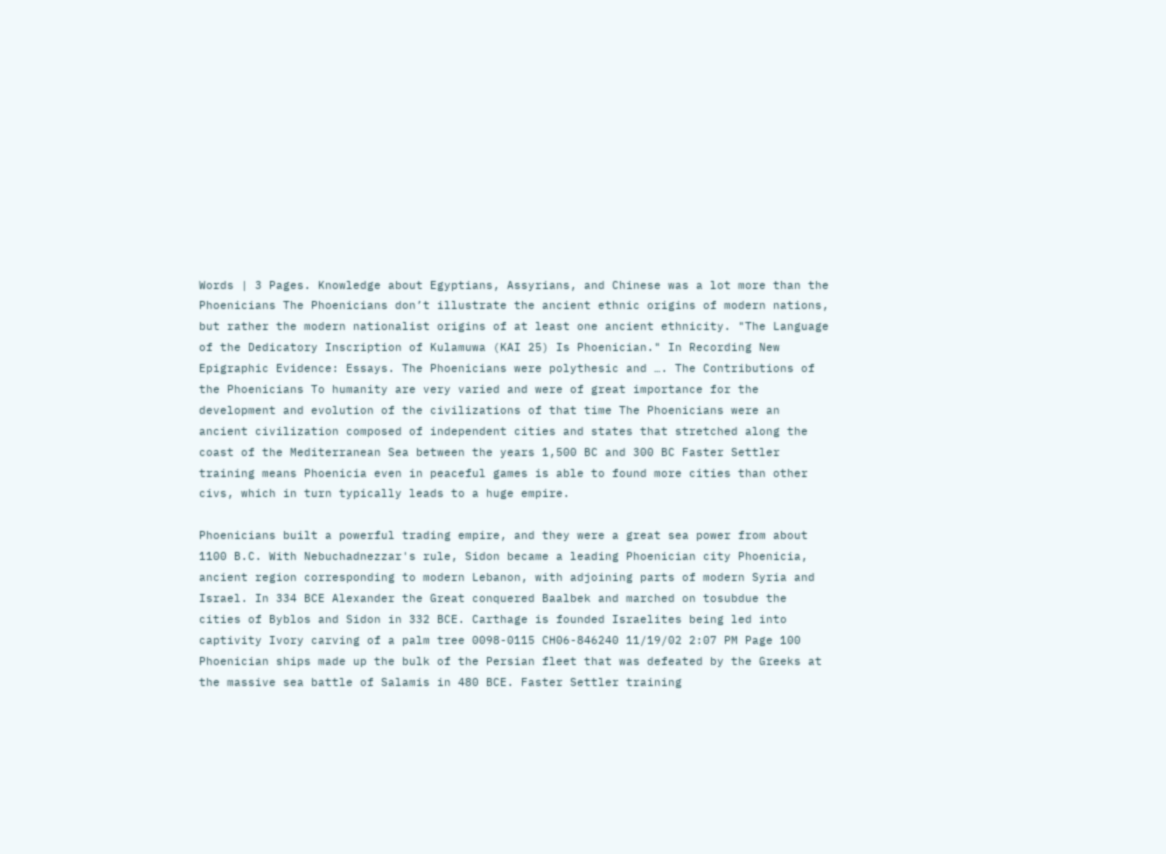Words | 3 Pages. Knowledge about Egyptians, Assyrians, and Chinese was a lot more than the Phoenicians The Phoenicians don’t illustrate the ancient ethnic origins of modern nations, but rather the modern nationalist origins of at least one ancient ethnicity. "The Language of the Dedicatory Inscription of Kulamuwa (KAI 25) Is Phoenician." In Recording New Epigraphic Evidence: Essays. The Phoenicians were polythesic and …. The Contributions of the Phoenicians To humanity are very varied and were of great importance for the development and evolution of the civilizations of that time The Phoenicians were an ancient civilization composed of independent cities and states that stretched along the coast of the Mediterranean Sea between the years 1,500 BC and 300 BC Faster Settler training means Phoenicia even in peaceful games is able to found more cities than other civs, which in turn typically leads to a huge empire.

Phoenicians built a powerful trading empire, and they were a great sea power from about 1100 B.C. With Nebuchadnezzar's rule, Sidon became a leading Phoenician city Phoenicia, ancient region corresponding to modern Lebanon, with adjoining parts of modern Syria and Israel. In 334 BCE Alexander the Great conquered Baalbek and marched on tosubdue the cities of Byblos and Sidon in 332 BCE. Carthage is founded Israelites being led into captivity Ivory carving of a palm tree 0098-0115 CH06-846240 11/19/02 2:07 PM Page 100 Phoenician ships made up the bulk of the Persian fleet that was defeated by the Greeks at the massive sea battle of Salamis in 480 BCE. Faster Settler training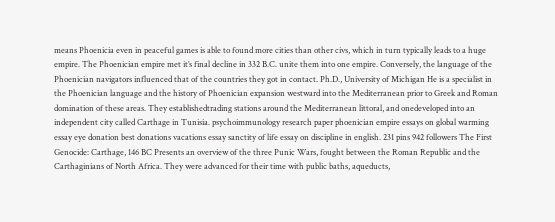means Phoenicia even in peaceful games is able to found more cities than other civs, which in turn typically leads to a huge empire. The Phoenician empire met it’s final decline in 332 B.C. unite them into one empire. Conversely, the language of the Phoenician navigators influenced that of the countries they got in contact. Ph.D., University of Michigan He is a specialist in the Phoenician language and the history of Phoenician expansion westward into the Mediterranean prior to Greek and Roman domination of these areas. They establishedtrading stations around the Mediterranean littoral, and onedeveloped into an independent city called Carthage in Tunisia. psychoimmunology research paper phoenician empire essays on global warming essay eye donation best donations vacations essay sanctity of life essay on discipline in english. 231 pins 942 followers The First Genocide: Carthage, 146 BC Presents an overview of the three Punic Wars, fought between the Roman Republic and the Carthaginians of North Africa. They were advanced for their time with public baths, aqueducts,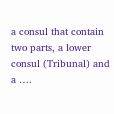a consul that contain two parts, a lower consul (Tribunal) and a ….